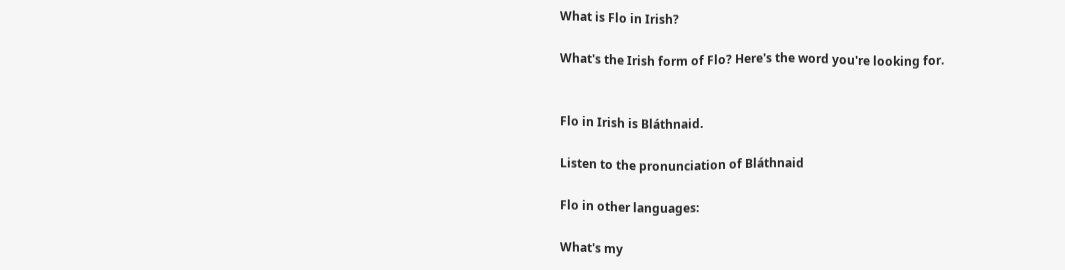What is Flo in Irish?

What's the Irish form of Flo? Here's the word you're looking for.


Flo in Irish is Bláthnaid.

Listen to the pronunciation of Bláthnaid

Flo in other languages:

What's my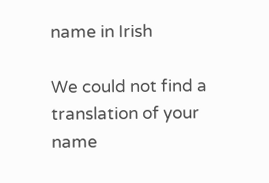name in Irish

We could not find a translation of your name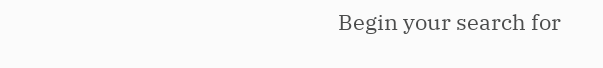Begin your search for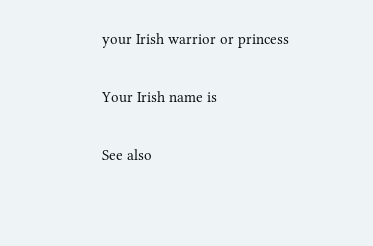your Irish warrior or princess

Your Irish name is

See also